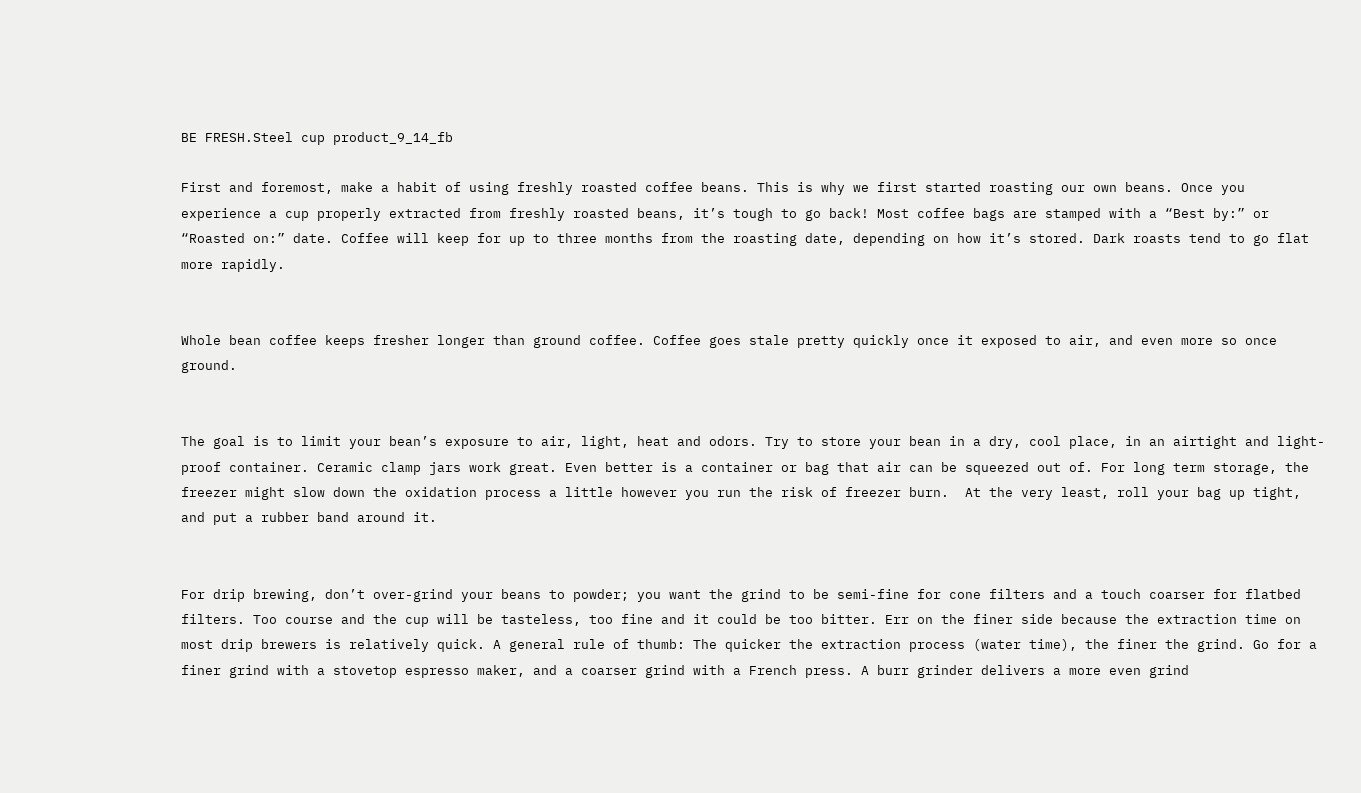BE FRESH.Steel cup product_9_14_fb

First and foremost, make a habit of using freshly roasted coffee beans. This is why we first started roasting our own beans. Once you experience a cup properly extracted from freshly roasted beans, it’s tough to go back! Most coffee bags are stamped with a “Best by:” or “Roasted on:” date. Coffee will keep for up to three months from the roasting date, depending on how it’s stored. Dark roasts tend to go flat more rapidly.


Whole bean coffee keeps fresher longer than ground coffee. Coffee goes stale pretty quickly once it exposed to air, and even more so once ground.


The goal is to limit your bean’s exposure to air, light, heat and odors. Try to store your bean in a dry, cool place, in an airtight and light-proof container. Ceramic clamp jars work great. Even better is a container or bag that air can be squeezed out of. For long term storage, the freezer might slow down the oxidation process a little however you run the risk of freezer burn.  At the very least, roll your bag up tight, and put a rubber band around it.


For drip brewing, don’t over-grind your beans to powder; you want the grind to be semi-fine for cone filters and a touch coarser for flatbed filters. Too course and the cup will be tasteless, too fine and it could be too bitter. Err on the finer side because the extraction time on most drip brewers is relatively quick. A general rule of thumb: The quicker the extraction process (water time), the finer the grind. Go for a finer grind with a stovetop espresso maker, and a coarser grind with a French press. A burr grinder delivers a more even grind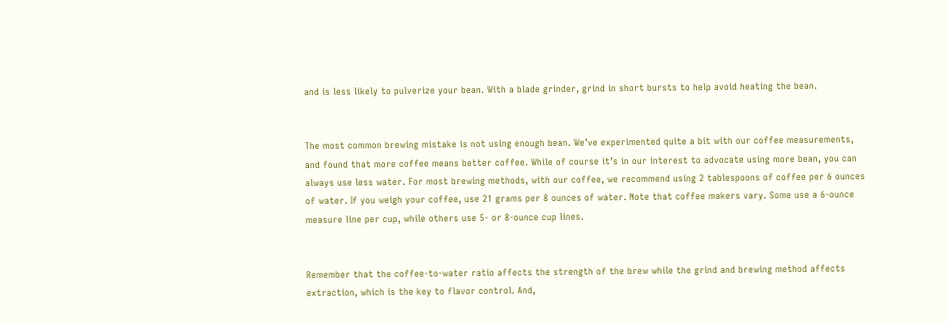and is less likely to pulverize your bean. With a blade grinder, grind in short bursts to help avoid heating the bean.


The most common brewing mistake is not using enough bean. We’ve experimented quite a bit with our coffee measurements, and found that more coffee means better coffee. While of course it’s in our interest to advocate using more bean, you can always use less water. For most brewing methods, with our coffee, we recommend using 2 tablespoons of coffee per 6 ounces of water. If you weigh your coffee, use 21 grams per 8 ounces of water. Note that coffee makers vary. Some use a 6-ounce measure line per cup, while others use 5- or 8-ounce cup lines.


Remember that the coffee-to-water ratio affects the strength of the brew while the grind and brewing method affects extraction, which is the key to flavor control. And,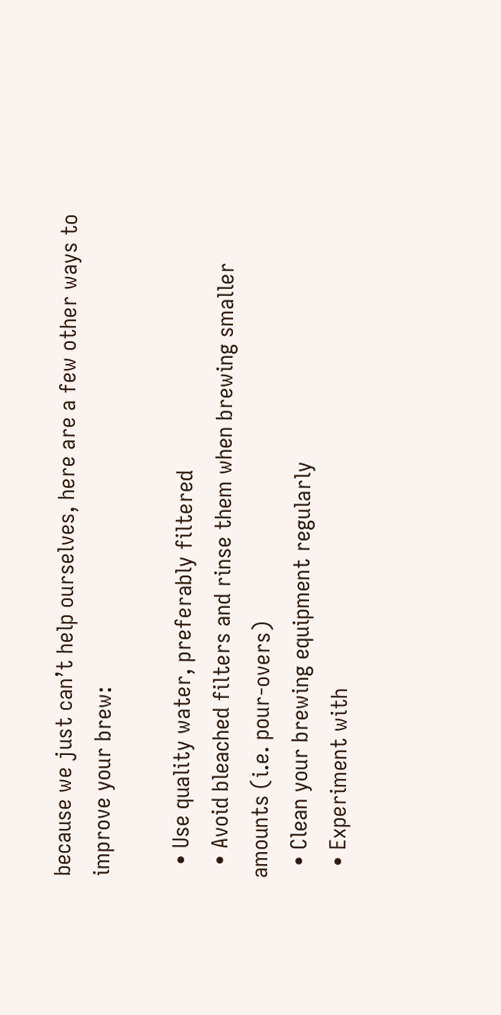because we just can’t help ourselves, here are a few other ways to improve your brew:

  • Use quality water, preferably filtered
  • Avoid bleached filters and rinse them when brewing smaller amounts (i.e. pour-overs)
  • Clean your brewing equipment regularly
  • Experiment with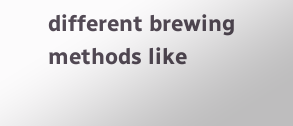different brewing methods like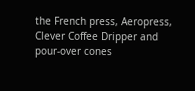the French press, Aeropress, Clever Coffee Dripper and pour-over cones